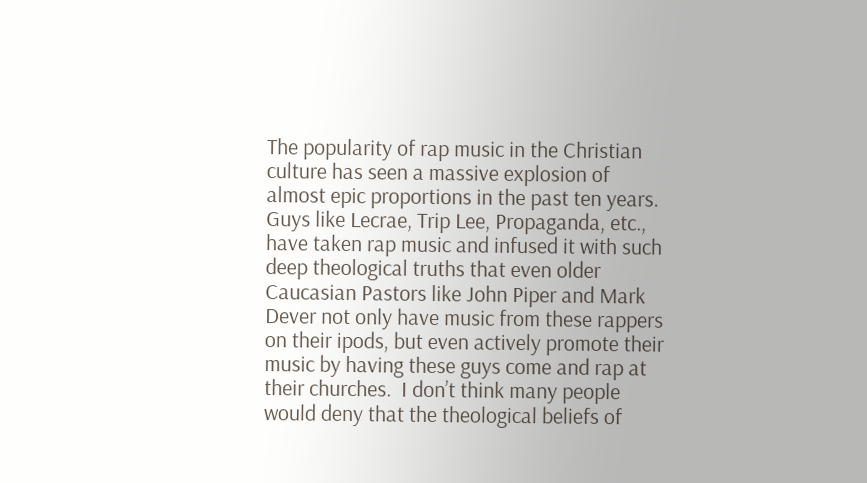The popularity of rap music in the Christian culture has seen a massive explosion of almost epic proportions in the past ten years.  Guys like Lecrae, Trip Lee, Propaganda, etc., have taken rap music and infused it with such deep theological truths that even older Caucasian Pastors like John Piper and Mark Dever not only have music from these rappers on their ipods, but even actively promote their music by having these guys come and rap at their churches.  I don’t think many people would deny that the theological beliefs of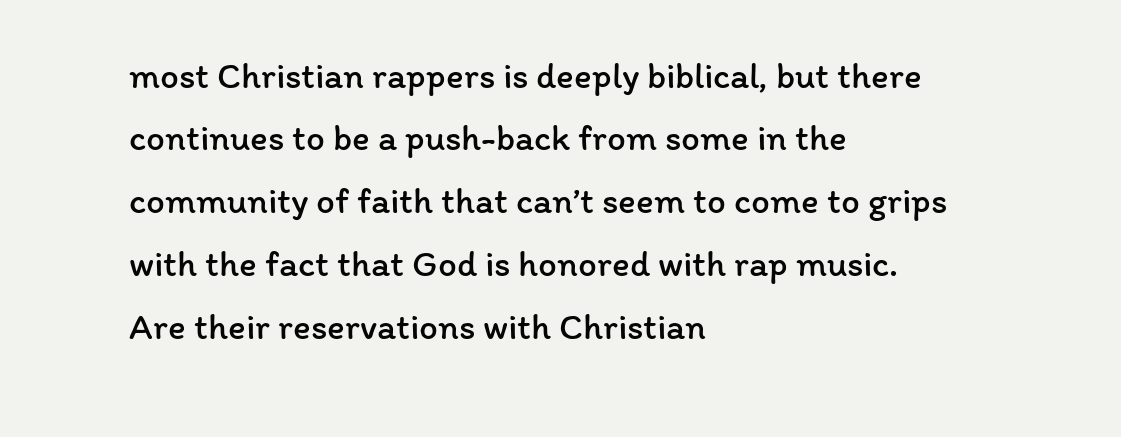most Christian rappers is deeply biblical, but there continues to be a push-back from some in the community of faith that can’t seem to come to grips with the fact that God is honored with rap music.  Are their reservations with Christian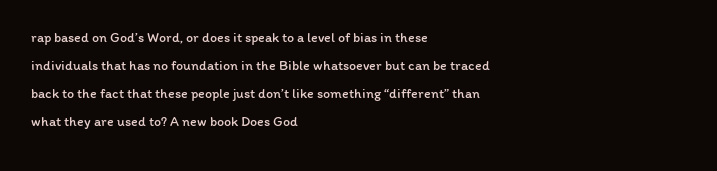rap based on God’s Word, or does it speak to a level of bias in these individuals that has no foundation in the Bible whatsoever but can be traced back to the fact that these people just don’t like something “different” than what they are used to? A new book Does God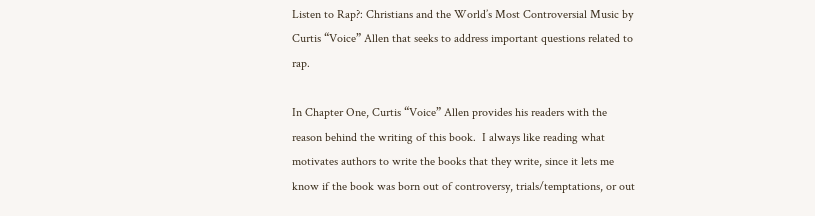Listen to Rap?: Christians and the World’s Most Controversial Music by Curtis “Voice” Allen that seeks to address important questions related to rap.

In Chapter One, Curtis “Voice” Allen provides his readers with the reason behind the writing of this book.  I always like reading what motivates authors to write the books that they write, since it lets me know if the book was born out of controversy, trials/temptations, or out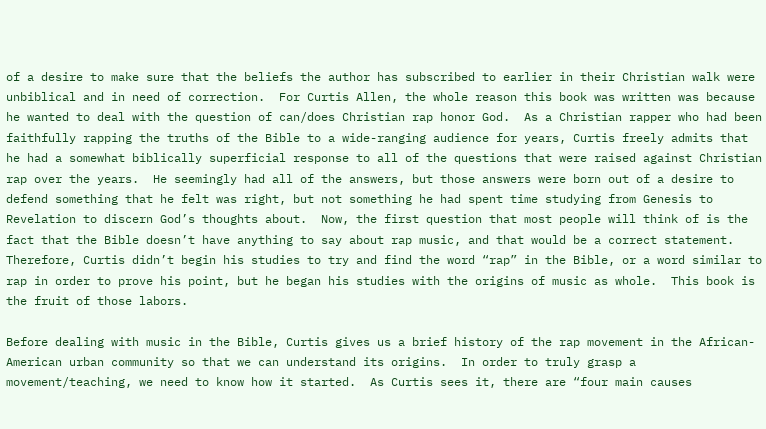of a desire to make sure that the beliefs the author has subscribed to earlier in their Christian walk were unbiblical and in need of correction.  For Curtis Allen, the whole reason this book was written was because he wanted to deal with the question of can/does Christian rap honor God.  As a Christian rapper who had been faithfully rapping the truths of the Bible to a wide-ranging audience for years, Curtis freely admits that he had a somewhat biblically superficial response to all of the questions that were raised against Christian rap over the years.  He seemingly had all of the answers, but those answers were born out of a desire to defend something that he felt was right, but not something he had spent time studying from Genesis to Revelation to discern God’s thoughts about.  Now, the first question that most people will think of is the fact that the Bible doesn’t have anything to say about rap music, and that would be a correct statement.  Therefore, Curtis didn’t begin his studies to try and find the word “rap” in the Bible, or a word similar to rap in order to prove his point, but he began his studies with the origins of music as whole.  This book is the fruit of those labors.

Before dealing with music in the Bible, Curtis gives us a brief history of the rap movement in the African-American urban community so that we can understand its origins.  In order to truly grasp a movement/teaching, we need to know how it started.  As Curtis sees it, there are “four main causes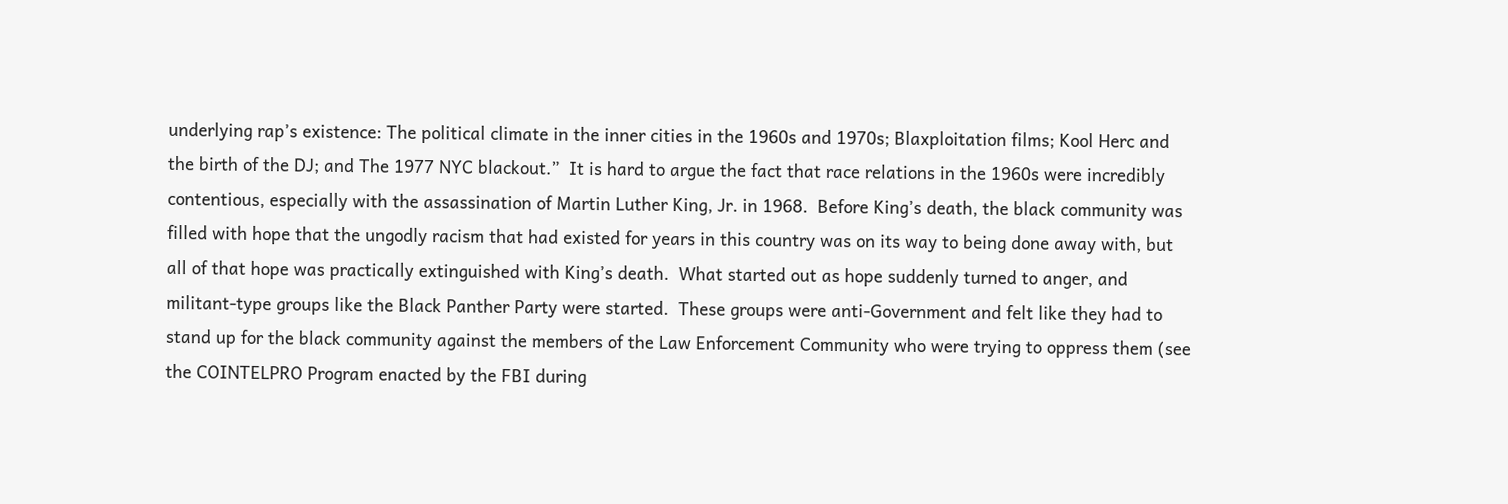underlying rap’s existence: The political climate in the inner cities in the 1960s and 1970s; Blaxploitation films; Kool Herc and the birth of the DJ; and The 1977 NYC blackout.”  It is hard to argue the fact that race relations in the 1960s were incredibly contentious, especially with the assassination of Martin Luther King, Jr. in 1968.  Before King’s death, the black community was filled with hope that the ungodly racism that had existed for years in this country was on its way to being done away with, but all of that hope was practically extinguished with King’s death.  What started out as hope suddenly turned to anger, and militant-type groups like the Black Panther Party were started.  These groups were anti-Government and felt like they had to stand up for the black community against the members of the Law Enforcement Community who were trying to oppress them (see the COINTELPRO Program enacted by the FBI during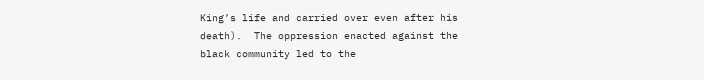King’s life and carried over even after his death).  The oppression enacted against the black community led to the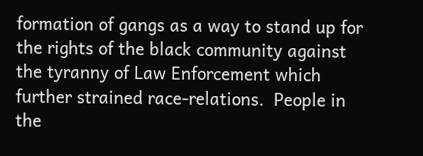formation of gangs as a way to stand up for the rights of the black community against the tyranny of Law Enforcement which further strained race-relations.  People in the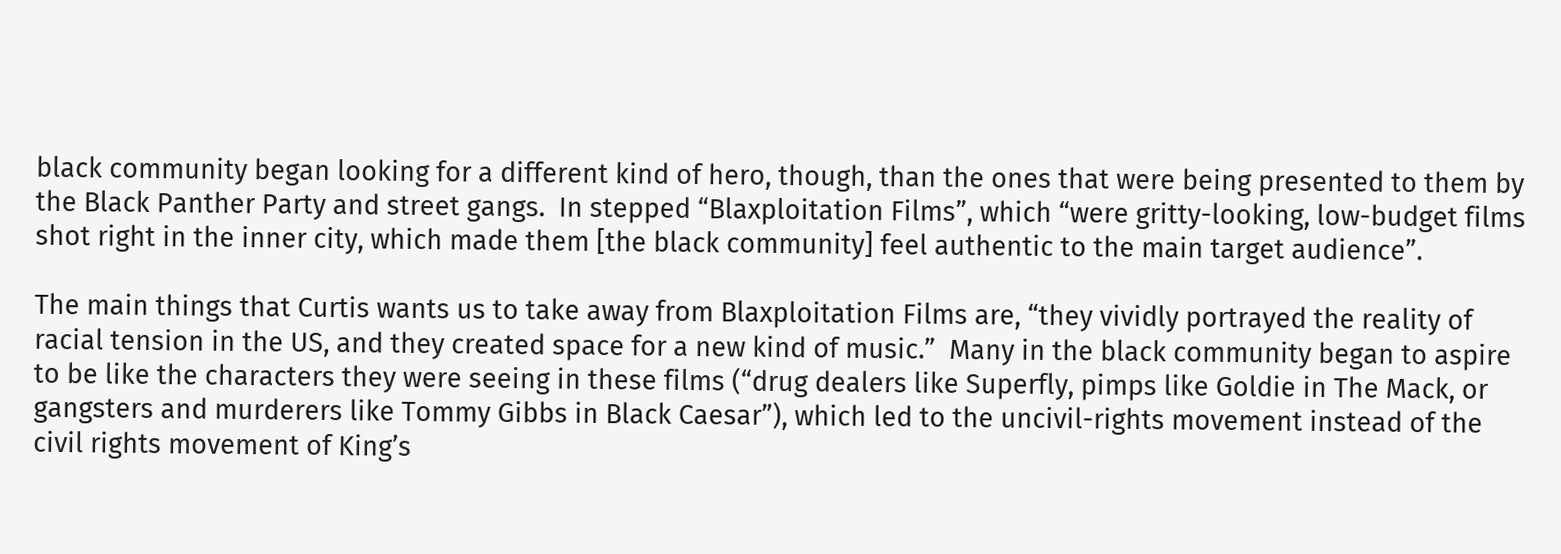black community began looking for a different kind of hero, though, than the ones that were being presented to them by the Black Panther Party and street gangs.  In stepped “Blaxploitation Films”, which “were gritty-looking, low-budget films shot right in the inner city, which made them [the black community] feel authentic to the main target audience”.

The main things that Curtis wants us to take away from Blaxploitation Films are, “they vividly portrayed the reality of racial tension in the US, and they created space for a new kind of music.”  Many in the black community began to aspire to be like the characters they were seeing in these films (“drug dealers like Superfly, pimps like Goldie in The Mack, or gangsters and murderers like Tommy Gibbs in Black Caesar”), which led to the uncivil-rights movement instead of the civil rights movement of King’s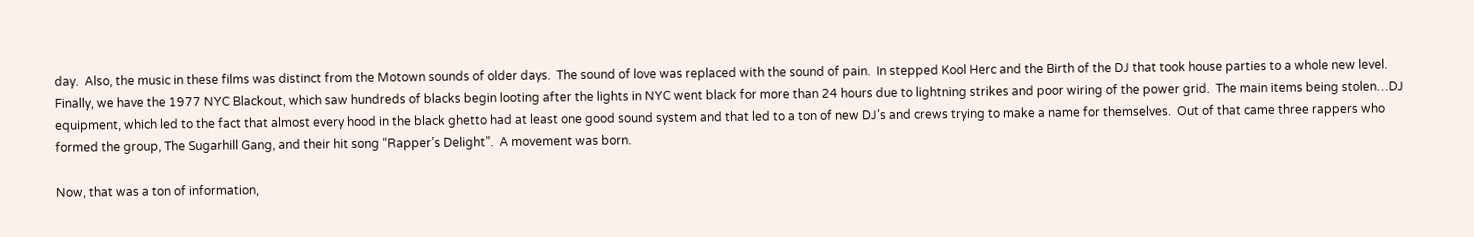day.  Also, the music in these films was distinct from the Motown sounds of older days.  The sound of love was replaced with the sound of pain.  In stepped Kool Herc and the Birth of the DJ that took house parties to a whole new level.  Finally, we have the 1977 NYC Blackout, which saw hundreds of blacks begin looting after the lights in NYC went black for more than 24 hours due to lightning strikes and poor wiring of the power grid.  The main items being stolen…DJ equipment, which led to the fact that almost every hood in the black ghetto had at least one good sound system and that led to a ton of new DJ’s and crews trying to make a name for themselves.  Out of that came three rappers who formed the group, The Sugarhill Gang, and their hit song “Rapper’s Delight”.  A movement was born.

Now, that was a ton of information,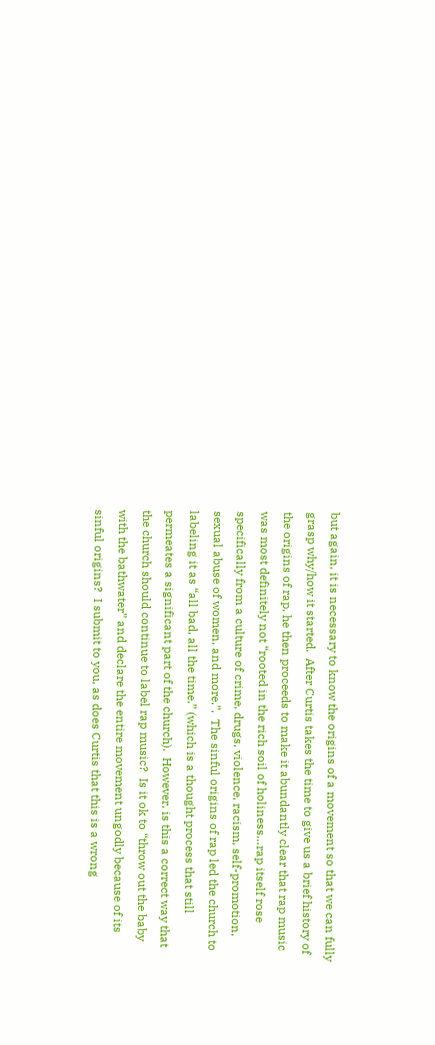but again, it is necessary to know the origins of a movement so that we can fully grasp why/how it started.  After Curtis takes the time to give us a brief history of the origins of rap, he then proceeds to make it abundantly clear that rap music was most definitely not “rooted in the rich soil of holiness…rap itself rose specifically from a culture of crime, drugs, violence, racism, self-promotion, sexual abuse of women, and more.”.  The sinful origins of rap led the church to labeling it as “all bad, all the time.” (which is a thought process that still permeates a significant part of the church).  However, is this a correct way that the church should continue to label rap music?  Is it ok to “throw out the baby with the bathwater” and declare the entire movement ungodly because of its sinful origins?  I submit to you, as does Curtis that this is a wrong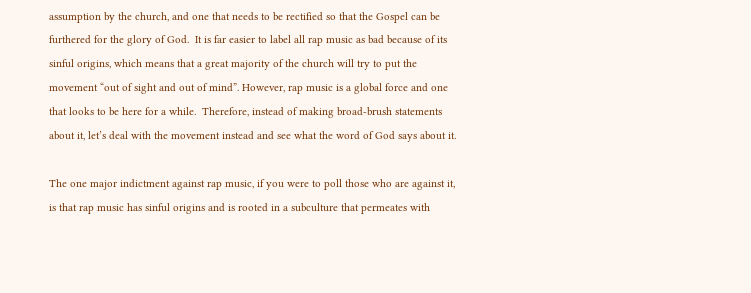assumption by the church, and one that needs to be rectified so that the Gospel can be furthered for the glory of God.  It is far easier to label all rap music as bad because of its sinful origins, which means that a great majority of the church will try to put the movement “out of sight and out of mind”. However, rap music is a global force and one that looks to be here for a while.  Therefore, instead of making broad-brush statements about it, let’s deal with the movement instead and see what the word of God says about it.

The one major indictment against rap music, if you were to poll those who are against it, is that rap music has sinful origins and is rooted in a subculture that permeates with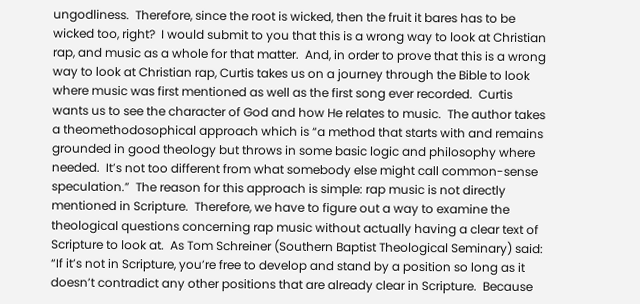ungodliness.  Therefore, since the root is wicked, then the fruit it bares has to be wicked too, right?  I would submit to you that this is a wrong way to look at Christian rap, and music as a whole for that matter.  And, in order to prove that this is a wrong way to look at Christian rap, Curtis takes us on a journey through the Bible to look where music was first mentioned as well as the first song ever recorded.  Curtis wants us to see the character of God and how He relates to music.  The author takes a theomethodosophical approach which is “a method that starts with and remains grounded in good theology but throws in some basic logic and philosophy where needed.  It’s not too different from what somebody else might call common-sense speculation.”  The reason for this approach is simple: rap music is not directly mentioned in Scripture.  Therefore, we have to figure out a way to examine the theological questions concerning rap music without actually having a clear text of Scripture to look at.  As Tom Schreiner (Southern Baptist Theological Seminary) said: “If it’s not in Scripture, you’re free to develop and stand by a position so long as it doesn’t contradict any other positions that are already clear in Scripture.  Because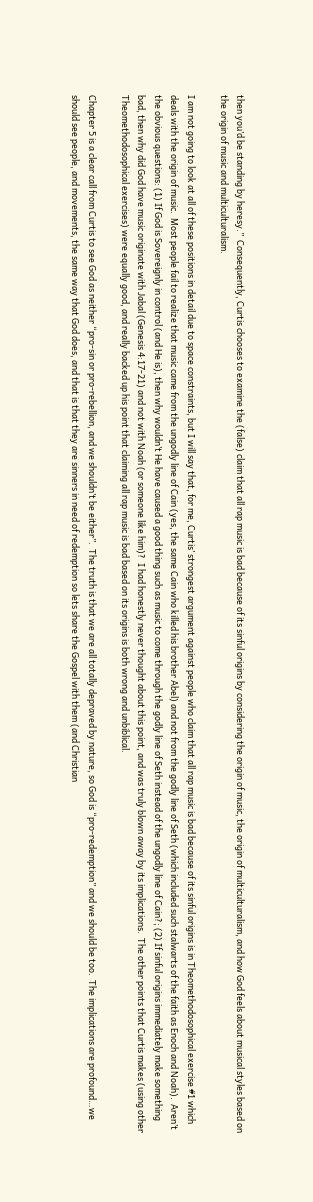then you’d be standing by heresy.”  Consequently, Curtis chooses to examine the (false) claim that all rap music is bad because of its sinful origins by considering the origin of music, the origin of multiculturalism, and how God feels about musical styles based on the origin of music and multiculturalism.

I am not going to look at all of these positions in detail due to space constraints, but I will say that, for me, Curtis’ strongest argument against people who claim that all rap music is bad because of its sinful origins is in Theomethodosophical exercise #1 which deals with the origin of music.  Most people fail to realize that music came from the ungodly line of Cain (yes, the same Cain who killed his brother Abel) and not from the godly line of Seth (which included such stalwarts of the faith as Enoch and Noah).  Aren’t the obvious questions: (1) If God is Sovereignly in control (and He is), then why wouldn’t He have caused a good thing such as music to come through the godly line of Seth instead of the ungodly line of Cain?; (2) If sinful origins immediately make something bad, then why did God have music originate with Jabal (Genesis 4:17-21) and not with Noah (or someone like him)?  I had honestly never thought about this point, and was truly blown away by its implications.  The other points that Curtis makes (using other Theomethodosophical exercises) were equally good, and really backed up his point that claiming all rap music is bad based on its origins is both wrong and unbiblical.

Chapter 5 is a clear call from Curtis to see God as neither “pro-sin or pro-rebellion, and we shouldn’t be either”.  The truth is that we are all totally depraved by nature, so God is “pro-redemption” and we should be too.  The implications are profound…we should see people, and movements, the same way that God does, and that is that they are sinners in need of redemption so lets share the Gospel with them (and Christian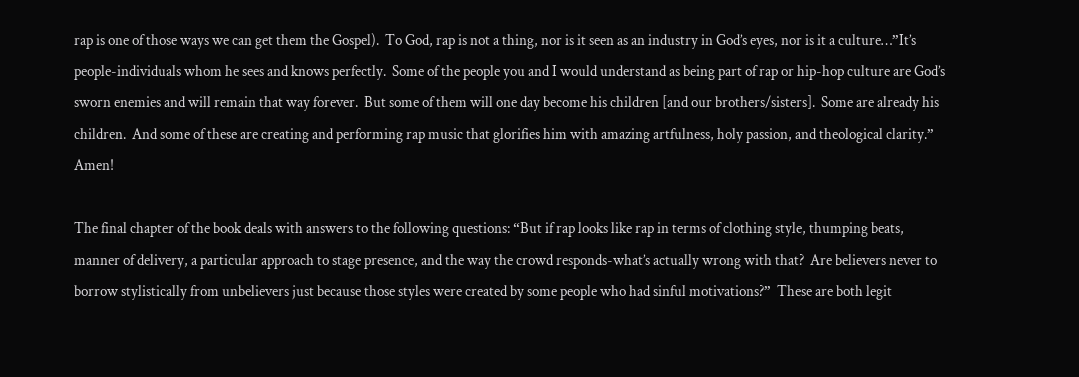rap is one of those ways we can get them the Gospel).  To God, rap is not a thing, nor is it seen as an industry in God’s eyes, nor is it a culture…”It’s people-individuals whom he sees and knows perfectly.  Some of the people you and I would understand as being part of rap or hip-hop culture are God’s sworn enemies and will remain that way forever.  But some of them will one day become his children [and our brothers/sisters].  Some are already his children.  And some of these are creating and performing rap music that glorifies him with amazing artfulness, holy passion, and theological clarity.”  Amen!

The final chapter of the book deals with answers to the following questions: “But if rap looks like rap in terms of clothing style, thumping beats, manner of delivery, a particular approach to stage presence, and the way the crowd responds-what’s actually wrong with that?  Are believers never to borrow stylistically from unbelievers just because those styles were created by some people who had sinful motivations?”  These are both legit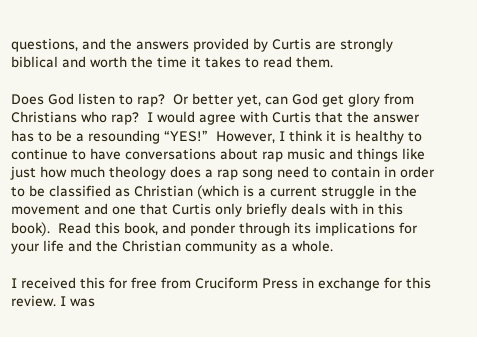questions, and the answers provided by Curtis are strongly biblical and worth the time it takes to read them.

Does God listen to rap?  Or better yet, can God get glory from Christians who rap?  I would agree with Curtis that the answer has to be a resounding “YES!”  However, I think it is healthy to continue to have conversations about rap music and things like just how much theology does a rap song need to contain in order to be classified as Christian (which is a current struggle in the movement and one that Curtis only briefly deals with in this book).  Read this book, and ponder through its implications for your life and the Christian community as a whole.

I received this for free from Cruciform Press in exchange for this review. I was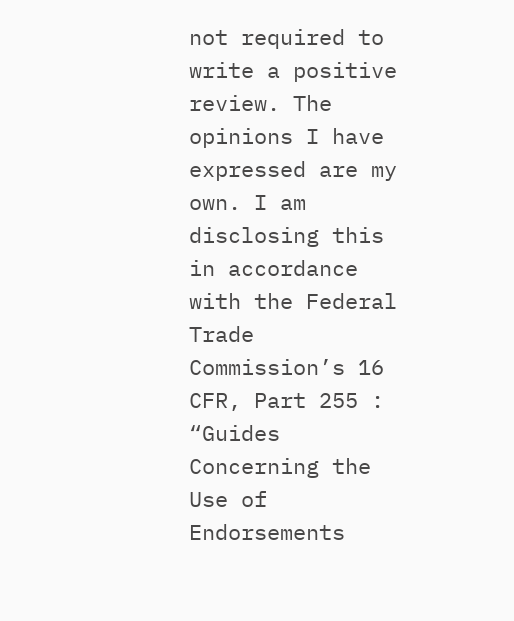not required to write a positive review. The opinions I have expressed are my own. I am disclosing this in accordance with the Federal Trade Commission’s 16 CFR, Part 255 : “Guides Concerning the Use of Endorsements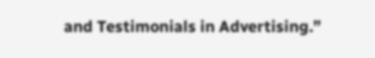and Testimonials in Advertising.”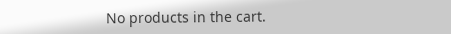No products in the cart.